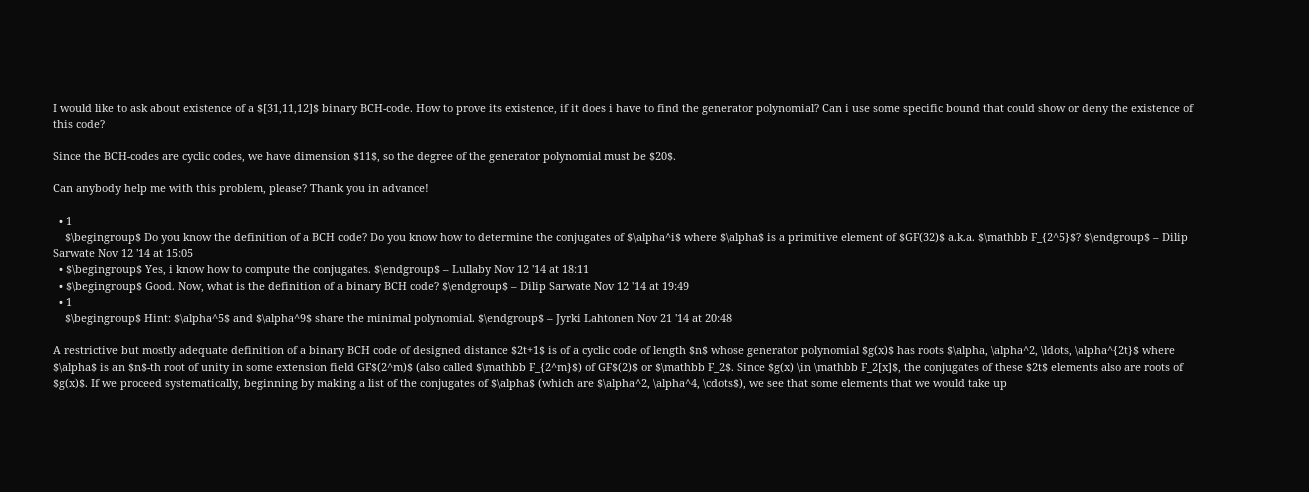I would like to ask about existence of a $[31,11,12]$ binary BCH-code. How to prove its existence, if it does i have to find the generator polynomial? Can i use some specific bound that could show or deny the existence of this code?

Since the BCH-codes are cyclic codes, we have dimension $11$, so the degree of the generator polynomial must be $20$.

Can anybody help me with this problem, please? Thank you in advance!

  • 1
    $\begingroup$ Do you know the definition of a BCH code? Do you know how to determine the conjugates of $\alpha^i$ where $\alpha$ is a primitive element of $GF(32)$ a.k.a. $\mathbb F_{2^5}$? $\endgroup$ – Dilip Sarwate Nov 12 '14 at 15:05
  • $\begingroup$ Yes, i know how to compute the conjugates. $\endgroup$ – Lullaby Nov 12 '14 at 18:11
  • $\begingroup$ Good. Now, what is the definition of a binary BCH code? $\endgroup$ – Dilip Sarwate Nov 12 '14 at 19:49
  • 1
    $\begingroup$ Hint: $\alpha^5$ and $\alpha^9$ share the minimal polynomial. $\endgroup$ – Jyrki Lahtonen Nov 21 '14 at 20:48

A restrictive but mostly adequate definition of a binary BCH code of designed distance $2t+1$ is of a cyclic code of length $n$ whose generator polynomial $g(x)$ has roots $\alpha, \alpha^2, \ldots, \alpha^{2t}$ where $\alpha$ is an $n$-th root of unity in some extension field GF$(2^m)$ (also called $\mathbb F_{2^m}$) of GF$(2)$ or $\mathbb F_2$. Since $g(x) \in \mathbb F_2[x]$, the conjugates of these $2t$ elements also are roots of $g(x)$. If we proceed systematically, beginning by making a list of the conjugates of $\alpha$ (which are $\alpha^2, \alpha^4, \cdots$), we see that some elements that we would take up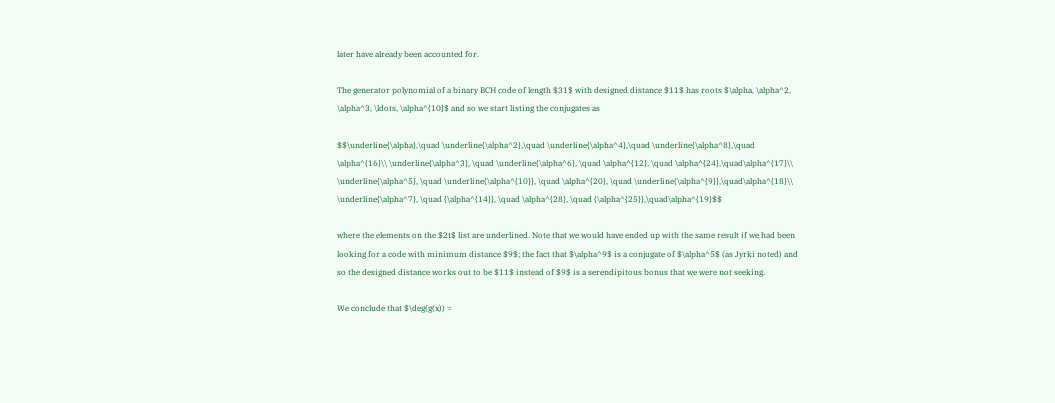later have already been accounted for.

The generator polynomial of a binary BCH code of length $31$ with designed distance $11$ has roots $\alpha, \alpha^2, \alpha^3, \ldots, \alpha^{10}$ and so we start listing the conjugates as

$$\underline{\alpha},\quad \underline{\alpha^2},\quad \underline{\alpha^4},\quad \underline{\alpha^8},\quad \alpha^{16}\\ \underline{\alpha^3}, \quad \underline{\alpha^6}, \quad \alpha^{12}, \quad \alpha^{24},\quad\alpha^{17}\\ \underline{\alpha^5}, \quad \underline{\alpha^{10}}, \quad \alpha^{20}, \quad \underline{\alpha^{9}},\quad\alpha^{18}\\ \underline{\alpha^7}, \quad {\alpha^{14}}, \quad \alpha^{28}, \quad {\alpha^{25}},\quad\alpha^{19}$$

where the elements on the $2t$ list are underlined. Note that we would have ended up with the same result if we had been looking for a code with minimum distance $9$; the fact that $\alpha^9$ is a conjugate of $\alpha^5$ (as Jyrki noted) and so the designed distance works out to be $11$ instead of $9$ is a serendipitous bonus that we were not seeking.

We conclude that $\deg(g(x)) =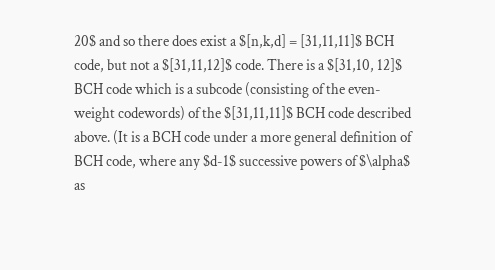20$ and so there does exist a $[n,k,d] = [31,11,11]$ BCH code, but not a $[31,11,12]$ code. There is a $[31,10, 12]$ BCH code which is a subcode (consisting of the even-weight codewords) of the $[31,11,11]$ BCH code described above. (It is a BCH code under a more general definition of BCH code, where any $d-1$ successive powers of $\alpha$ as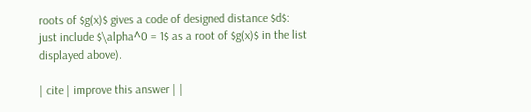roots of $g(x)$ gives a code of designed distance $d$: just include $\alpha^0 = 1$ as a root of $g(x)$ in the list displayed above).

| cite | improve this answer | |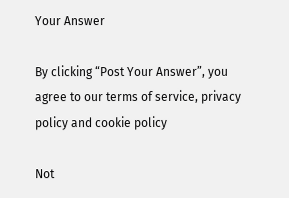Your Answer

By clicking “Post Your Answer”, you agree to our terms of service, privacy policy and cookie policy

Not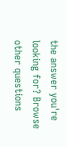the answer you're looking for? Browse other questions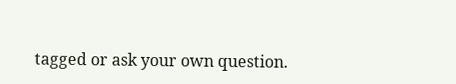tagged or ask your own question.